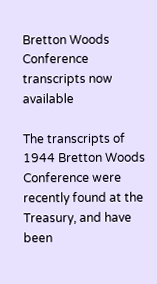Bretton Woods Conference transcripts now available

The transcripts of 1944 Bretton Woods Conference were recently found at the Treasury, and have been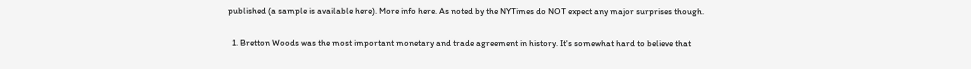published (a sample is available here). More info here. As noted by the NYTimes do NOT expect any major surprises though.


  1. Bretton Woods was the most important monetary and trade agreement in history. It's somewhat hard to believe that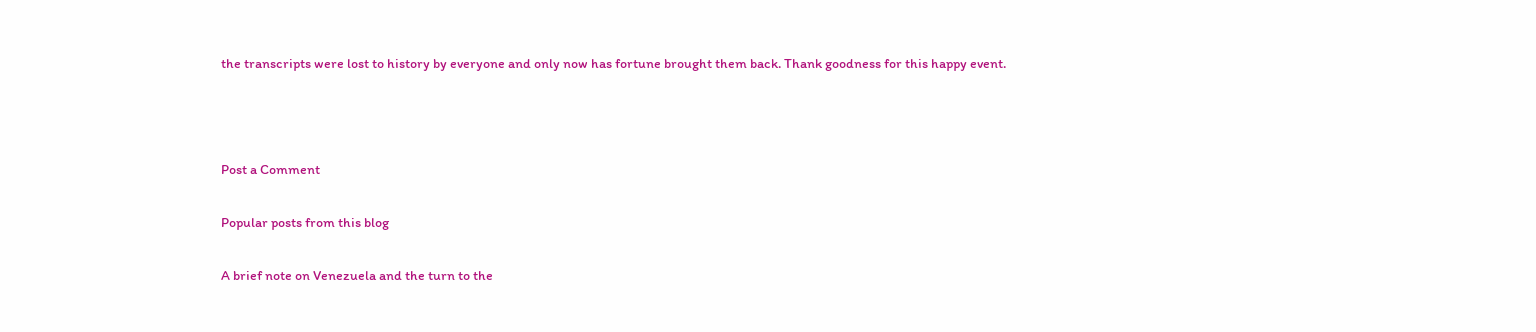the transcripts were lost to history by everyone and only now has fortune brought them back. Thank goodness for this happy event.



Post a Comment

Popular posts from this blog

A brief note on Venezuela and the turn to the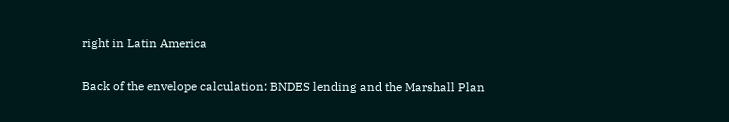right in Latin America

Back of the envelope calculation: BNDES lending and the Marshall Plan